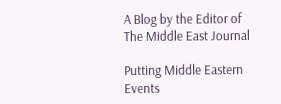A Blog by the Editor of The Middle East Journal

Putting Middle Eastern Events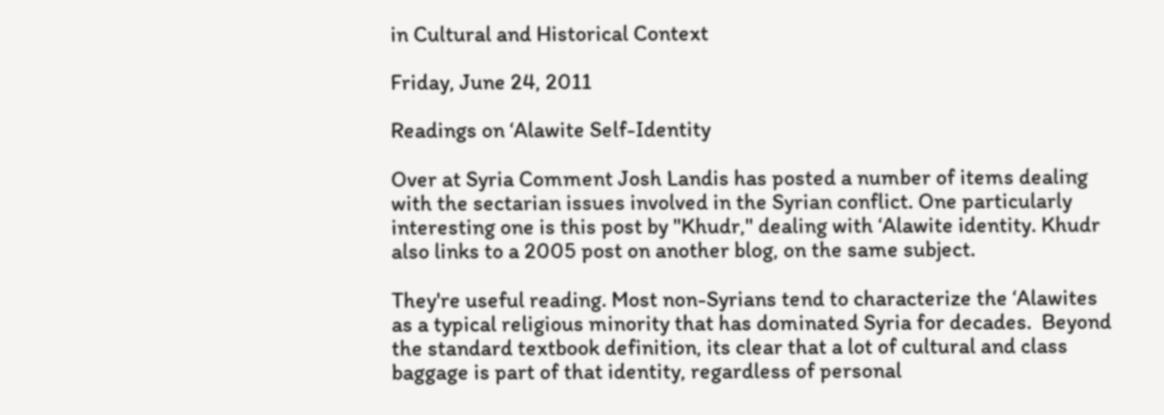in Cultural and Historical Context

Friday, June 24, 2011

Readings on ‘Alawite Self-Identity

Over at Syria Comment Josh Landis has posted a number of items dealing with the sectarian issues involved in the Syrian conflict. One particularly interesting one is this post by "Khudr," dealing with ‘Alawite identity. Khudr also links to a 2005 post on another blog, on the same subject.

They're useful reading. Most non-Syrians tend to characterize the ‘Alawites as a typical religious minority that has dominated Syria for decades.  Beyond the standard textbook definition, its clear that a lot of cultural and class baggage is part of that identity, regardless of personal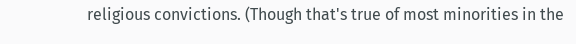religious convictions. (Though that's true of most minorities in the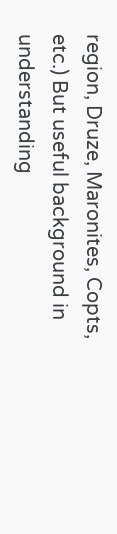region, Druze, Maronites, Copts, etc.) But useful background in understanding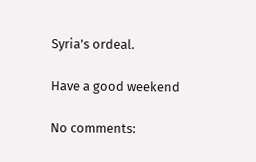Syria's ordeal.

Have a good weekend

No comments: